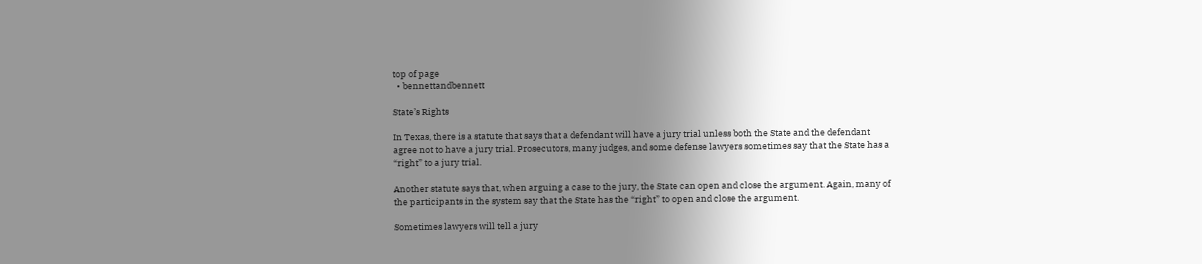top of page
  • bennettandbennett

State’s Rights

In Texas, there is a statute that says that a defendant will have a jury trial unless both the State and the defendant agree not to have a jury trial. Prosecutors, many judges, and some defense lawyers sometimes say that the State has a “right” to a jury trial.

Another statute says that, when arguing a case to the jury, the State can open and close the argument. Again, many of the participants in the system say that the State has the “right” to open and close the argument.

Sometimes lawyers will tell a jury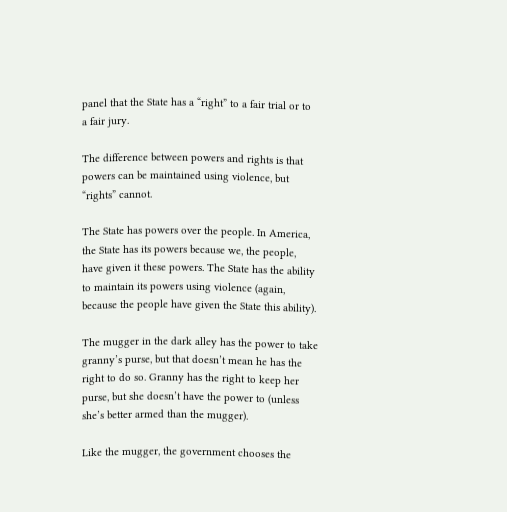panel that the State has a “right” to a fair trial or to a fair jury.

The difference between powers and rights is that powers can be maintained using violence, but “rights” cannot.

The State has powers over the people. In America, the State has its powers because we, the people, have given it these powers. The State has the ability to maintain its powers using violence (again, because the people have given the State this ability).

The mugger in the dark alley has the power to take granny’s purse, but that doesn’t mean he has the right to do so. Granny has the right to keep her purse, but she doesn’t have the power to (unless she’s better armed than the mugger).

Like the mugger, the government chooses the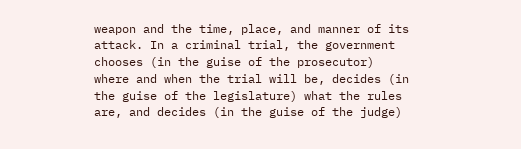weapon and the time, place, and manner of its attack. In a criminal trial, the government chooses (in the guise of the prosecutor) where and when the trial will be, decides (in the guise of the legislature) what the rules are, and decides (in the guise of the judge)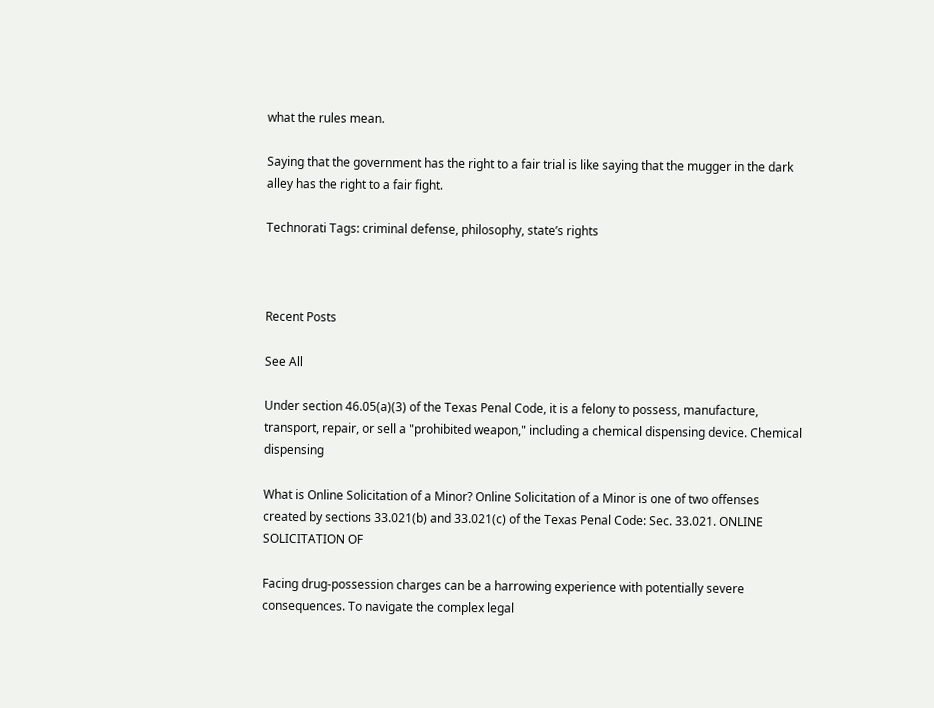what the rules mean.

Saying that the government has the right to a fair trial is like saying that the mugger in the dark alley has the right to a fair fight.

Technorati Tags: criminal defense, philosophy, state’s rights



Recent Posts

See All

Under section 46.05(a)(3) of the Texas Penal Code, it is a felony to possess, manufacture, transport, repair, or sell a "prohibited weapon," including a chemical dispensing device. Chemical dispensing

What is Online Solicitation of a Minor? Online Solicitation of a Minor is one of two offenses created by sections 33.021(b) and 33.021(c) of the Texas Penal Code: Sec. 33.021. ONLINE SOLICITATION OF

Facing drug-possession charges can be a harrowing experience with potentially severe consequences. To navigate the complex legal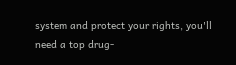system and protect your rights, you'll need a top drug-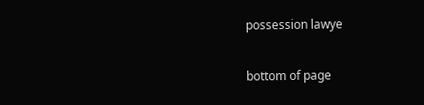possession lawye

bottom of page